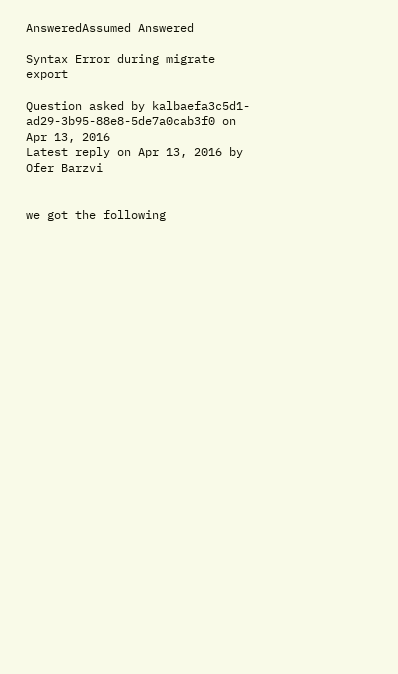AnsweredAssumed Answered

Syntax Error during migrate export

Question asked by kalbaefa3c5d1-ad29-3b95-88e8-5de7a0cab3f0 on Apr 13, 2016
Latest reply on Apr 13, 2016 by Ofer Barzvi


we got the following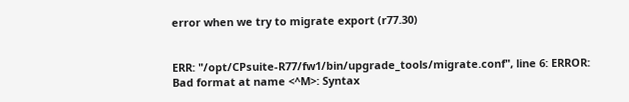error when we try to migrate export (r77.30)


ERR: "/opt/CPsuite-R77/fw1/bin/upgrade_tools/migrate.conf", line 6: ERROR: Bad format at name <^M>: Syntax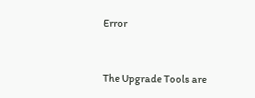Error


The Upgrade Tools are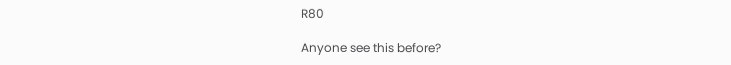R80

Anyone see this before?